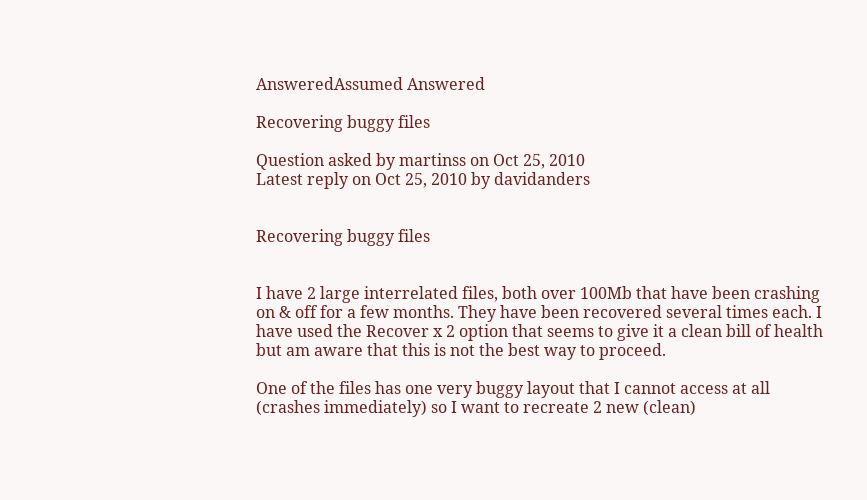AnsweredAssumed Answered

Recovering buggy files

Question asked by martinss on Oct 25, 2010
Latest reply on Oct 25, 2010 by davidanders


Recovering buggy files


I have 2 large interrelated files, both over 100Mb that have been crashing on & off for a few months. They have been recovered several times each. I have used the Recover x 2 option that seems to give it a clean bill of health but am aware that this is not the best way to proceed.

One of the files has one very buggy layout that I cannot access at all (crashes immediately) so I want to recreate 2 new (clean)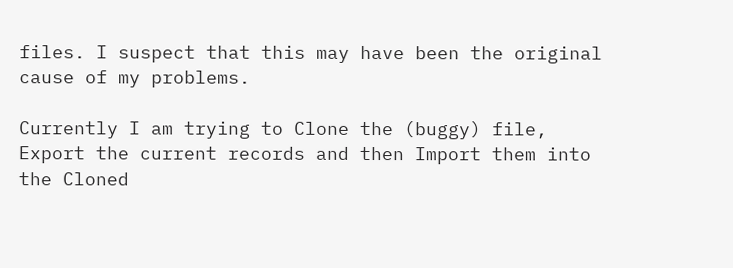files. I suspect that this may have been the original cause of my problems.

Currently I am trying to Clone the (buggy) file, Export the current records and then Import them into the Cloned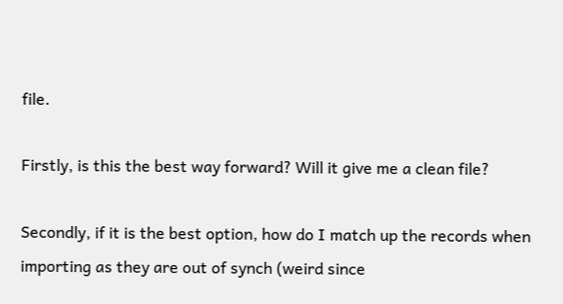file.

Firstly, is this the best way forward? Will it give me a clean file?

Secondly, if it is the best option, how do I match up the records when importing as they are out of synch (weird since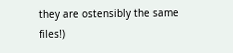they are ostensibly the same files!)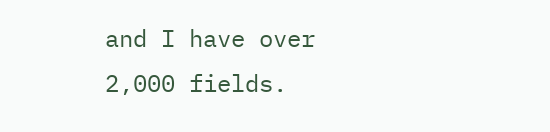and I have over 2,000 fields.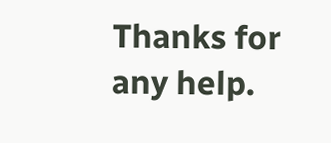Thanks for any help.